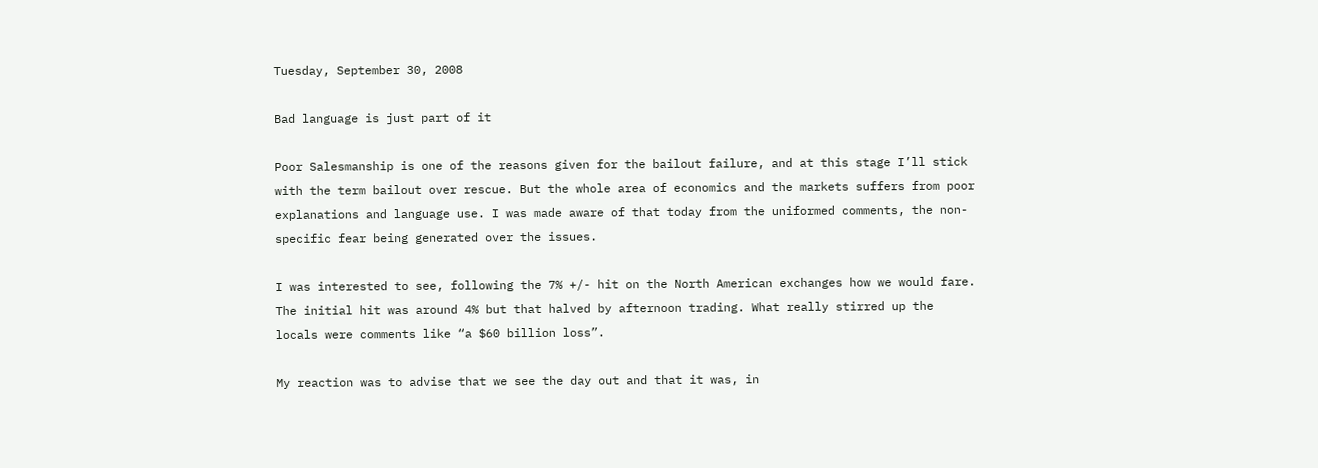Tuesday, September 30, 2008

Bad language is just part of it

Poor Salesmanship is one of the reasons given for the bailout failure, and at this stage I’ll stick with the term bailout over rescue. But the whole area of economics and the markets suffers from poor explanations and language use. I was made aware of that today from the uniformed comments, the non-specific fear being generated over the issues.

I was interested to see, following the 7% +/- hit on the North American exchanges how we would fare. The initial hit was around 4% but that halved by afternoon trading. What really stirred up the locals were comments like “a $60 billion loss”.

My reaction was to advise that we see the day out and that it was, in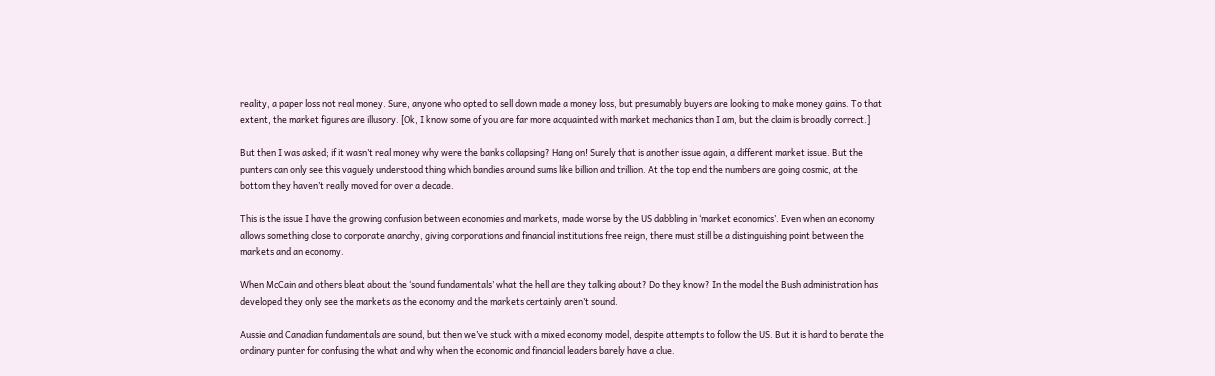reality, a paper loss not real money. Sure, anyone who opted to sell down made a money loss, but presumably buyers are looking to make money gains. To that extent, the market figures are illusory. [Ok, I know some of you are far more acquainted with market mechanics than I am, but the claim is broadly correct.]

But then I was asked; if it wasn’t real money why were the banks collapsing? Hang on! Surely that is another issue again, a different market issue. But the punters can only see this vaguely understood thing which bandies around sums like billion and trillion. At the top end the numbers are going cosmic, at the bottom they haven’t really moved for over a decade.

This is the issue I have the growing confusion between economies and markets, made worse by the US dabbling in ‘market economics’. Even when an economy allows something close to corporate anarchy, giving corporations and financial institutions free reign, there must still be a distinguishing point between the markets and an economy.

When McCain and others bleat about the ‘sound fundamentals’ what the hell are they talking about? Do they know? In the model the Bush administration has developed they only see the markets as the economy and the markets certainly aren’t sound.

Aussie and Canadian fundamentals are sound, but then we’ve stuck with a mixed economy model, despite attempts to follow the US. But it is hard to berate the ordinary punter for confusing the what and why when the economic and financial leaders barely have a clue.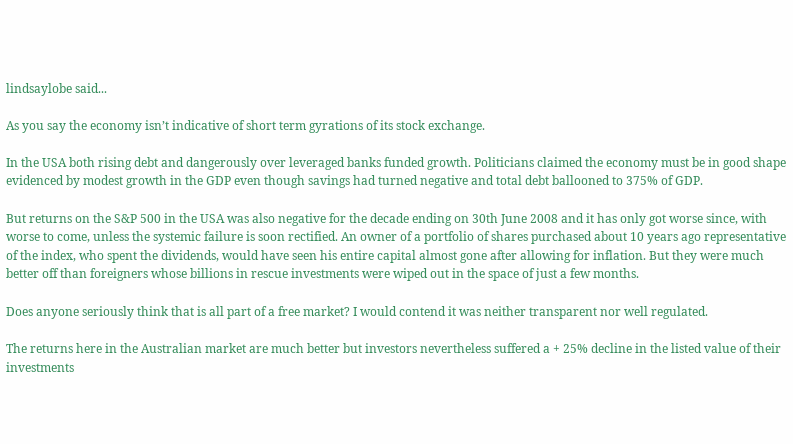lindsaylobe said...

As you say the economy isn’t indicative of short term gyrations of its stock exchange.

In the USA both rising debt and dangerously over leveraged banks funded growth. Politicians claimed the economy must be in good shape evidenced by modest growth in the GDP even though savings had turned negative and total debt ballooned to 375% of GDP.

But returns on the S&P 500 in the USA was also negative for the decade ending on 30th June 2008 and it has only got worse since, with worse to come, unless the systemic failure is soon rectified. An owner of a portfolio of shares purchased about 10 years ago representative of the index, who spent the dividends, would have seen his entire capital almost gone after allowing for inflation. But they were much better off than foreigners whose billions in rescue investments were wiped out in the space of just a few months.

Does anyone seriously think that is all part of a free market? I would contend it was neither transparent nor well regulated.

The returns here in the Australian market are much better but investors nevertheless suffered a + 25% decline in the listed value of their investments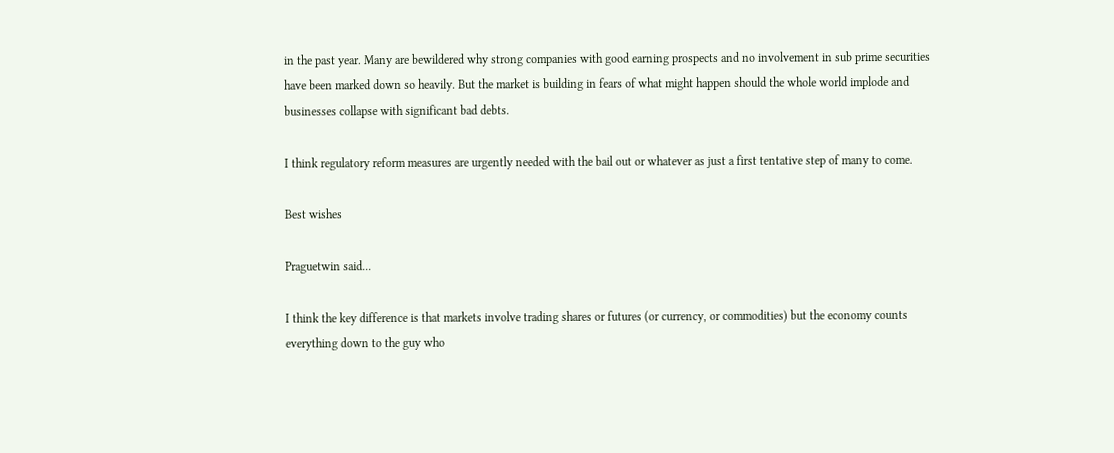in the past year. Many are bewildered why strong companies with good earning prospects and no involvement in sub prime securities have been marked down so heavily. But the market is building in fears of what might happen should the whole world implode and businesses collapse with significant bad debts.

I think regulatory reform measures are urgently needed with the bail out or whatever as just a first tentative step of many to come.

Best wishes

Praguetwin said...

I think the key difference is that markets involve trading shares or futures (or currency, or commodities) but the economy counts everything down to the guy who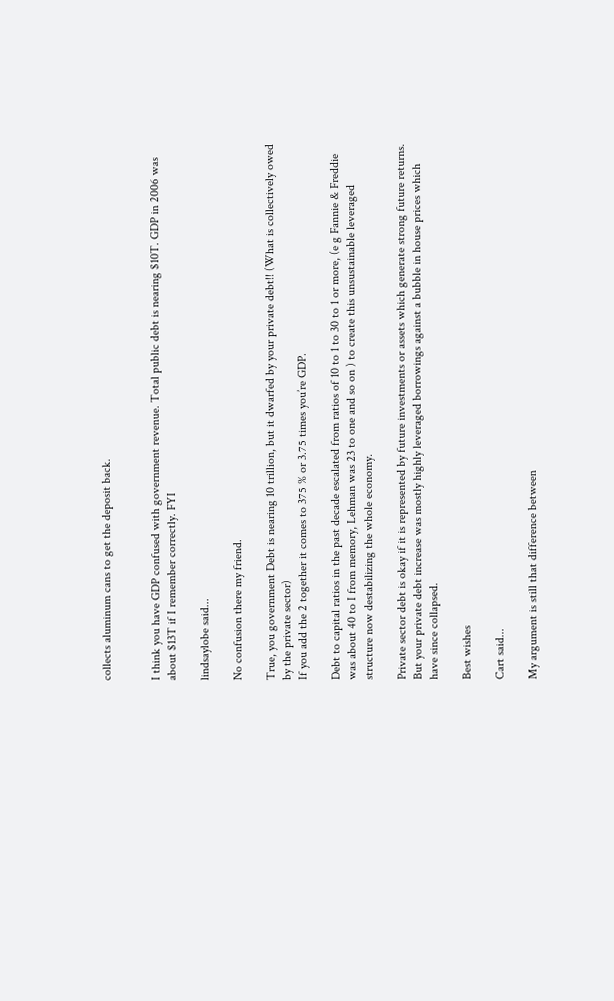collects aluminum cans to get the deposit back.


I think you have GDP confused with government revenue. Total public debt is nearing $10T. GDP in 2006 was about $13T if I remember correctly. FYI

lindsaylobe said...

No confusion there my friend.

True, you government Debt is nearing 10 trillion, but it dwarfed by your private debt!! (What is collectively owed by the private sector)
If you add the 2 together it comes to 375 % or 3.75 times you’re GDP.

Debt to capital ratios in the past decade escalated from ratios of 10 to 1 to 30 to 1 or more, (e g Fannie & Freddie was about 40 to I from memory, Lehman was 23 to one and so on ) to create this unsustainable leveraged structure now destabilizing the whole economy.

Private sector debt is okay if it is represented by future investments or assets which generate strong future returns.
But your private debt increase was mostly highly leveraged borrowings against a bubble in house prices which have since collapsed.

Best wishes

Cart said...

My argument is still that difference between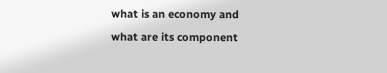what is an economy and what are its component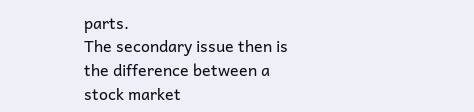parts.
The secondary issue then is the difference between a stock market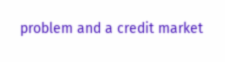problem and a credit market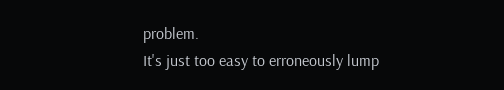problem.
It's just too easy to erroneously lump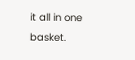it all in one basket.